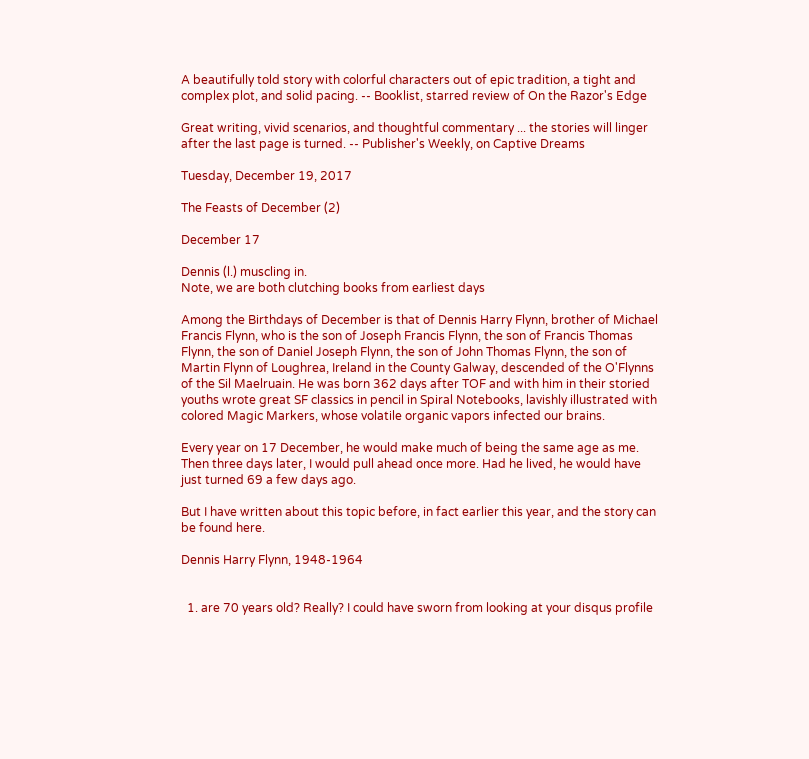A beautifully told story with colorful characters out of epic tradition, a tight and complex plot, and solid pacing. -- Booklist, starred review of On the Razor's Edge

Great writing, vivid scenarios, and thoughtful commentary ... the stories will linger after the last page is turned. -- Publisher's Weekly, on Captive Dreams

Tuesday, December 19, 2017

The Feasts of December (2)

December 17

Dennis (l.) muscling in.
Note, we are both clutching books from earliest days

Among the Birthdays of December is that of Dennis Harry Flynn, brother of Michael Francis Flynn, who is the son of Joseph Francis Flynn, the son of Francis Thomas Flynn, the son of Daniel Joseph Flynn, the son of John Thomas Flynn, the son of Martin Flynn of Loughrea, Ireland in the County Galway, descended of the O'Flynns of the Sil Maelruain. He was born 362 days after TOF and with him in their storied youths wrote great SF classics in pencil in Spiral Notebooks, lavishly illustrated with colored Magic Markers, whose volatile organic vapors infected our brains.

Every year on 17 December, he would make much of being the same age as me. Then three days later, I would pull ahead once more. Had he lived, he would have just turned 69 a few days ago.

But I have written about this topic before, in fact earlier this year, and the story can be found here.

Dennis Harry Flynn, 1948-1964


  1. are 70 years old? Really? I could have sworn from looking at your disqus profile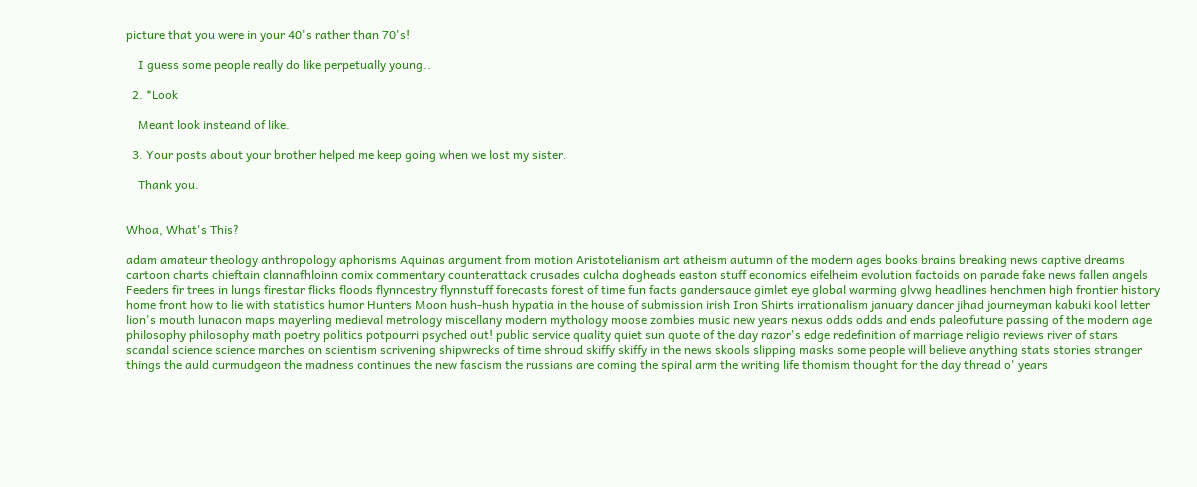picture that you were in your 40's rather than 70's!

    I guess some people really do like perpetually young..

  2. *Look

    Meant look insteand of like.

  3. Your posts about your brother helped me keep going when we lost my sister.

    Thank you.


Whoa, What's This?

adam amateur theology anthropology aphorisms Aquinas argument from motion Aristotelianism art atheism autumn of the modern ages books brains breaking news captive dreams cartoon charts chieftain clannafhloinn comix commentary counterattack crusades culcha dogheads easton stuff economics eifelheim evolution factoids on parade fake news fallen angels Feeders fir trees in lungs firestar flicks floods flynncestry flynnstuff forecasts forest of time fun facts gandersauce gimlet eye global warming glvwg headlines henchmen high frontier history home front how to lie with statistics humor Hunters Moon hush-hush hypatia in the house of submission irish Iron Shirts irrationalism january dancer jihad journeyman kabuki kool letter lion's mouth lunacon maps mayerling medieval metrology miscellany modern mythology moose zombies music new years nexus odds odds and ends paleofuture passing of the modern age philosophy philosophy math poetry politics potpourri psyched out! public service quality quiet sun quote of the day razor's edge redefinition of marriage religio reviews river of stars scandal science science marches on scientism scrivening shipwrecks of time shroud skiffy skiffy in the news skools slipping masks some people will believe anything stats stories stranger things the auld curmudgeon the madness continues the new fascism the russians are coming the spiral arm the writing life thomism thought for the day thread o' years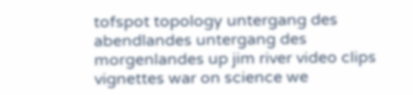tofspot topology untergang des abendlandes untergang des morgenlandes up jim river video clips vignettes war on science we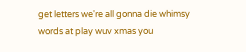get letters we're all gonna die whimsy words at play wuv xmas you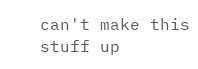can't make this stuff up